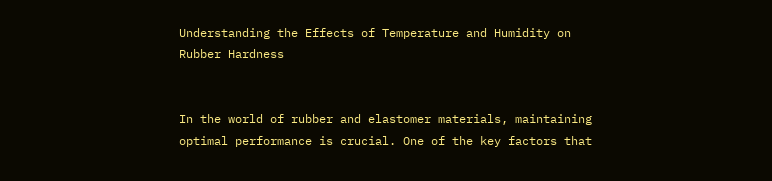Understanding the Effects of Temperature and Humidity on Rubber Hardness


In the world of rubber and elastomer materials, maintaining optimal performance is crucial. One of the key factors that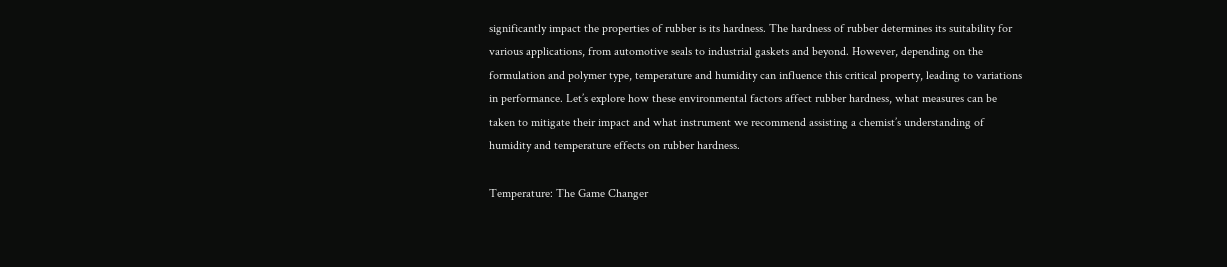significantly impact the properties of rubber is its hardness. The hardness of rubber determines its suitability for various applications, from automotive seals to industrial gaskets and beyond. However, depending on the formulation and polymer type, temperature and humidity can influence this critical property, leading to variations in performance. Let’s explore how these environmental factors affect rubber hardness, what measures can be taken to mitigate their impact and what instrument we recommend assisting a chemist’s understanding of humidity and temperature effects on rubber hardness.

Temperature: The Game Changer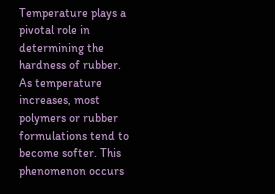Temperature plays a pivotal role in determining the hardness of rubber. As temperature increases, most polymers or rubber formulations tend to become softer. This phenomenon occurs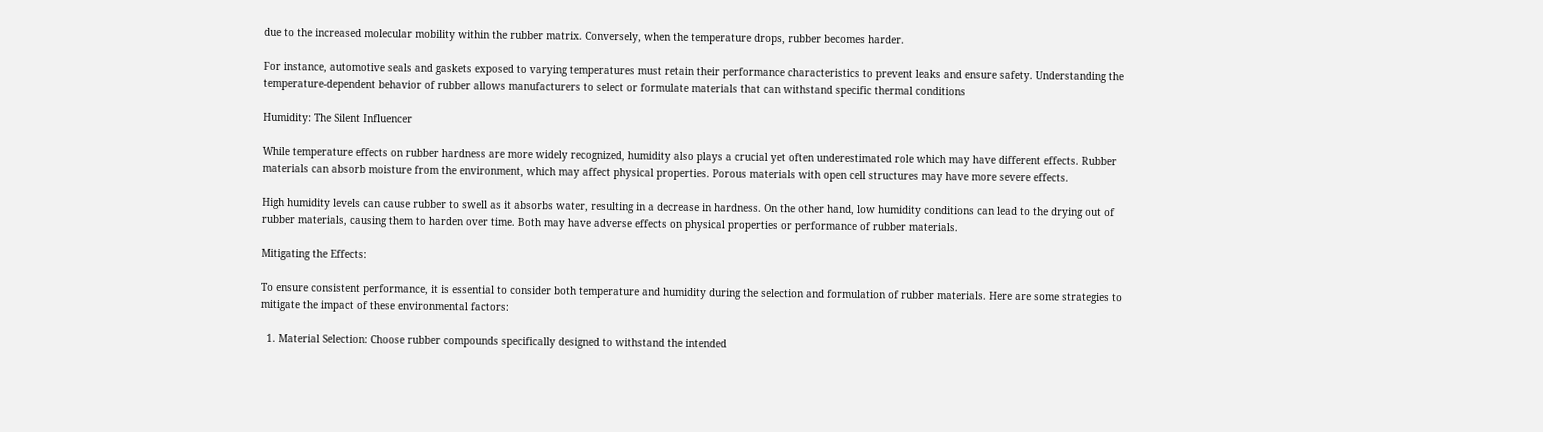due to the increased molecular mobility within the rubber matrix. Conversely, when the temperature drops, rubber becomes harder.

For instance, automotive seals and gaskets exposed to varying temperatures must retain their performance characteristics to prevent leaks and ensure safety. Understanding the temperature-dependent behavior of rubber allows manufacturers to select or formulate materials that can withstand specific thermal conditions

Humidity: The Silent Influencer

While temperature effects on rubber hardness are more widely recognized, humidity also plays a crucial yet often underestimated role which may have different effects. Rubber materials can absorb moisture from the environment, which may affect physical properties. Porous materials with open cell structures may have more severe effects.

High humidity levels can cause rubber to swell as it absorbs water, resulting in a decrease in hardness. On the other hand, low humidity conditions can lead to the drying out of rubber materials, causing them to harden over time. Both may have adverse effects on physical properties or performance of rubber materials.

Mitigating the Effects:

To ensure consistent performance, it is essential to consider both temperature and humidity during the selection and formulation of rubber materials. Here are some strategies to mitigate the impact of these environmental factors:

  1. Material Selection: Choose rubber compounds specifically designed to withstand the intended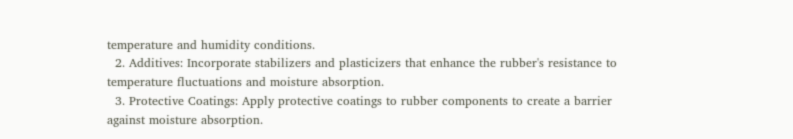temperature and humidity conditions.
  2. Additives: Incorporate stabilizers and plasticizers that enhance the rubber's resistance to temperature fluctuations and moisture absorption.
  3. Protective Coatings: Apply protective coatings to rubber components to create a barrier against moisture absorption.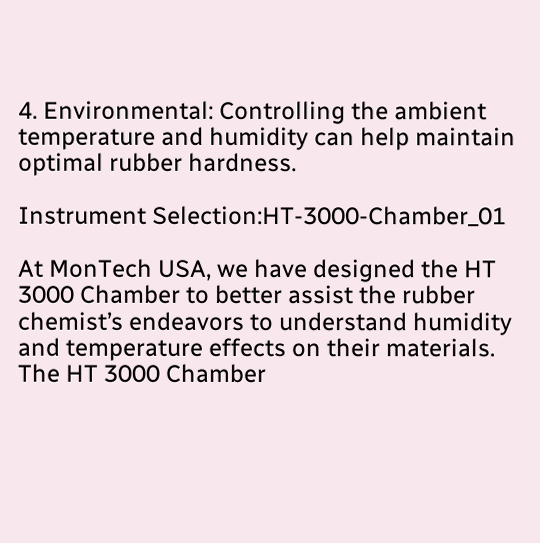4. Environmental: Controlling the ambient temperature and humidity can help maintain optimal rubber hardness.

Instrument Selection:HT-3000-Chamber_01

At MonTech USA, we have designed the HT 3000 Chamber to better assist the rubber chemist’s endeavors to understand humidity and temperature effects on their materials. The HT 3000 Chamber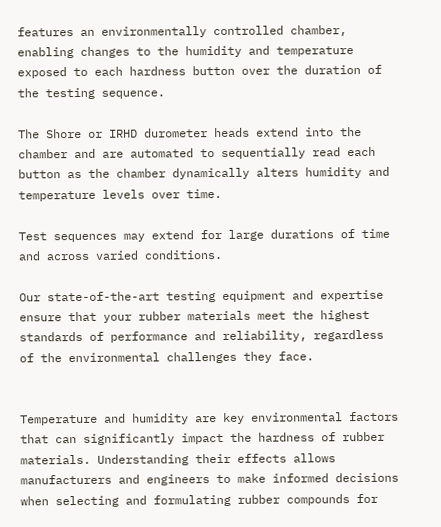features an environmentally controlled chamber, enabling changes to the humidity and temperature exposed to each hardness button over the duration of the testing sequence.

The Shore or IRHD durometer heads extend into the chamber and are automated to sequentially read each button as the chamber dynamically alters humidity and temperature levels over time.

Test sequences may extend for large durations of time and across varied conditions.

Our state-of-the-art testing equipment and expertise ensure that your rubber materials meet the highest standards of performance and reliability, regardless of the environmental challenges they face.


Temperature and humidity are key environmental factors that can significantly impact the hardness of rubber materials. Understanding their effects allows manufacturers and engineers to make informed decisions when selecting and formulating rubber compounds for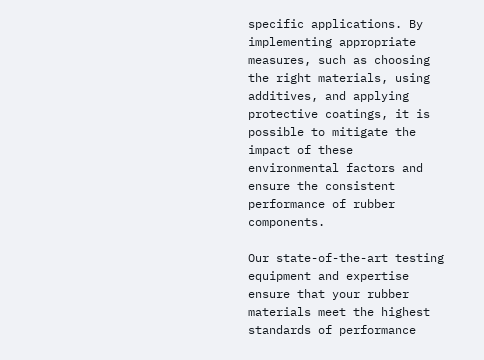specific applications. By implementing appropriate measures, such as choosing the right materials, using additives, and applying protective coatings, it is possible to mitigate the impact of these environmental factors and ensure the consistent performance of rubber components.

Our state-of-the-art testing equipment and expertise ensure that your rubber materials meet the highest standards of performance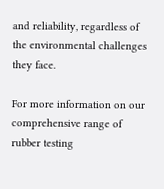and reliability, regardless of the environmental challenges they face.

For more information on our comprehensive range of rubber testing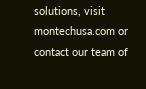solutions, visit montechusa.com or contact our team of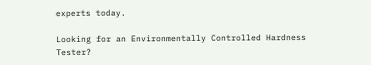experts today.

Looking for an Environmentally Controlled Hardness Tester?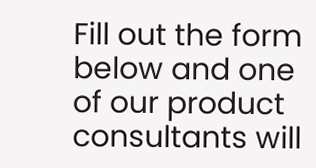Fill out the form below and one of our product consultants will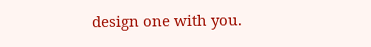design one with you.